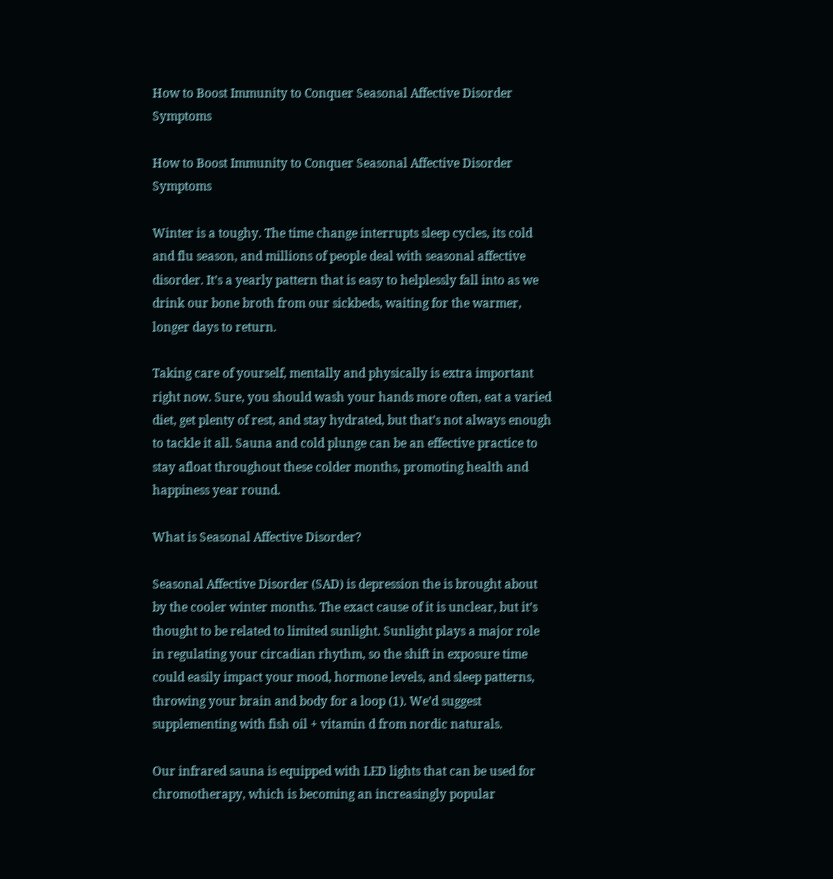How to Boost Immunity to Conquer Seasonal Affective Disorder Symptoms

How to Boost Immunity to Conquer Seasonal Affective Disorder Symptoms

Winter is a toughy. The time change interrupts sleep cycles, its cold and flu season, and millions of people deal with seasonal affective disorder. It’s a yearly pattern that is easy to helplessly fall into as we drink our bone broth from our sickbeds, waiting for the warmer, longer days to return.

Taking care of yourself, mentally and physically is extra important right now. Sure, you should wash your hands more often, eat a varied diet, get plenty of rest, and stay hydrated, but that’s not always enough to tackle it all. Sauna and cold plunge can be an effective practice to stay afloat throughout these colder months, promoting health and happiness year round.

What is Seasonal Affective Disorder?

Seasonal Affective Disorder (SAD) is depression the is brought about by the cooler winter months. The exact cause of it is unclear, but it’s thought to be related to limited sunlight. Sunlight plays a major role in regulating your circadian rhythm, so the shift in exposure time could easily impact your mood, hormone levels, and sleep patterns, throwing your brain and body for a loop (1). We’d suggest supplementing with fish oil + vitamin d from nordic naturals.

Our infrared sauna is equipped with LED lights that can be used for chromotherapy, which is becoming an increasingly popular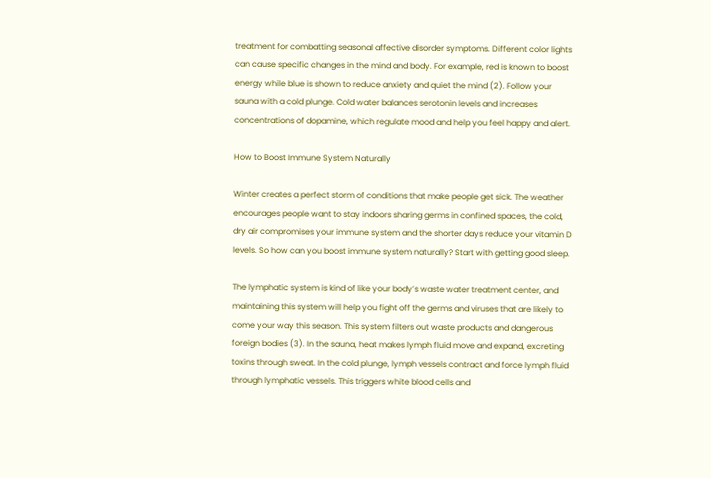treatment for combatting seasonal affective disorder symptoms. Different color lights can cause specific changes in the mind and body. For example, red is known to boost energy while blue is shown to reduce anxiety and quiet the mind (2). Follow your sauna with a cold plunge. Cold water balances serotonin levels and increases concentrations of dopamine, which regulate mood and help you feel happy and alert.

How to Boost Immune System Naturally

Winter creates a perfect storm of conditions that make people get sick. The weather encourages people want to stay indoors sharing germs in confined spaces, the cold, dry air compromises your immune system and the shorter days reduce your vitamin D levels. So how can you boost immune system naturally? Start with getting good sleep.

The lymphatic system is kind of like your body’s waste water treatment center, and maintaining this system will help you fight off the germs and viruses that are likely to come your way this season. This system filters out waste products and dangerous foreign bodies (3). In the sauna, heat makes lymph fluid move and expand, excreting toxins through sweat. In the cold plunge, lymph vessels contract and force lymph fluid through lymphatic vessels. This triggers white blood cells and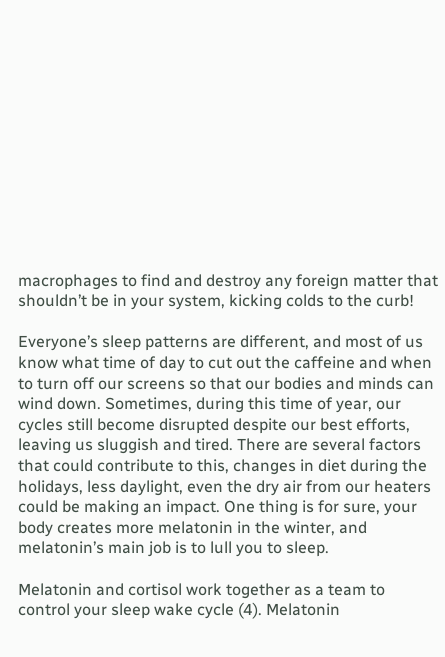macrophages to find and destroy any foreign matter that shouldn’t be in your system, kicking colds to the curb!

Everyone’s sleep patterns are different, and most of us know what time of day to cut out the caffeine and when to turn off our screens so that our bodies and minds can wind down. Sometimes, during this time of year, our cycles still become disrupted despite our best efforts, leaving us sluggish and tired. There are several factors that could contribute to this, changes in diet during the holidays, less daylight, even the dry air from our heaters could be making an impact. One thing is for sure, your body creates more melatonin in the winter, and melatonin’s main job is to lull you to sleep.

Melatonin and cortisol work together as a team to control your sleep wake cycle (4). Melatonin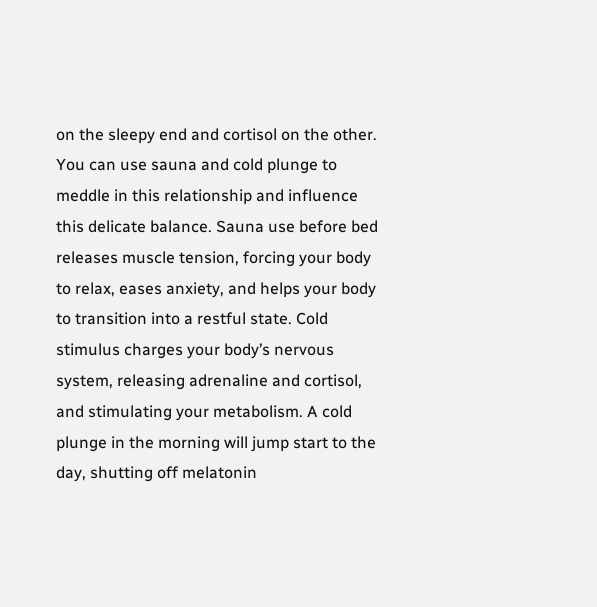on the sleepy end and cortisol on the other. You can use sauna and cold plunge to meddle in this relationship and influence this delicate balance. Sauna use before bed releases muscle tension, forcing your body to relax, eases anxiety, and helps your body to transition into a restful state. Cold stimulus charges your body’s nervous system, releasing adrenaline and cortisol, and stimulating your metabolism. A cold plunge in the morning will jump start to the day, shutting off melatonin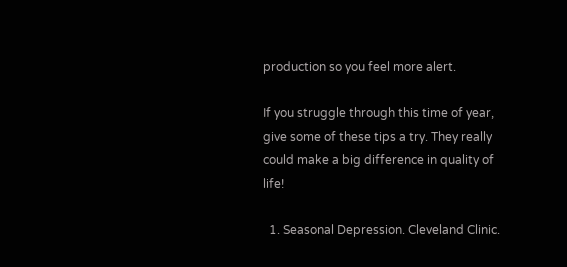production so you feel more alert.

If you struggle through this time of year, give some of these tips a try. They really could make a big difference in quality of life!

  1. Seasonal Depression. Cleveland Clinic.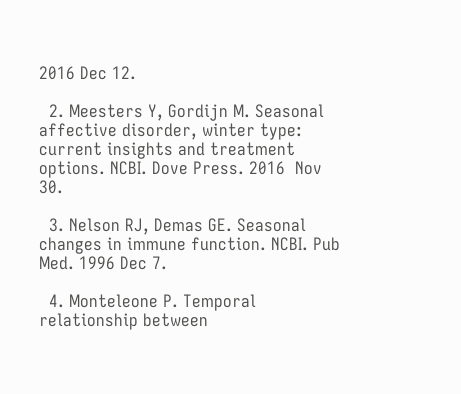2016 Dec 12.

  2. Meesters Y, Gordijn M. Seasonal affective disorder, winter type: current insights and treatment options. NCBI. Dove Press. 2016  Nov 30.

  3. Nelson RJ, Demas GE. Seasonal changes in immune function. NCBI. Pub Med. 1996 Dec 7.

  4. Monteleone P. Temporal relationship between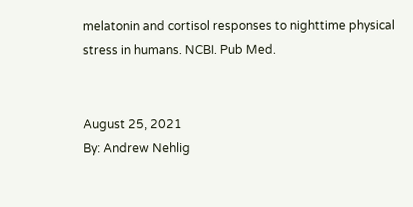melatonin and cortisol responses to nighttime physical stress in humans. NCBI. Pub Med.


August 25, 2021
By: Andrew Nehlig